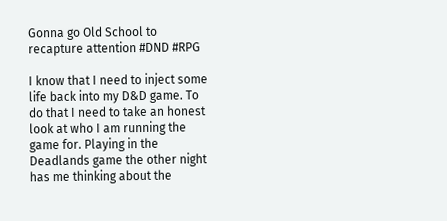Gonna go Old School to recapture attention #DND #RPG

I know that I need to inject some life back into my D&D game. To do that I need to take an honest look at who I am running the game for. Playing in the Deadlands game the other night has me thinking about the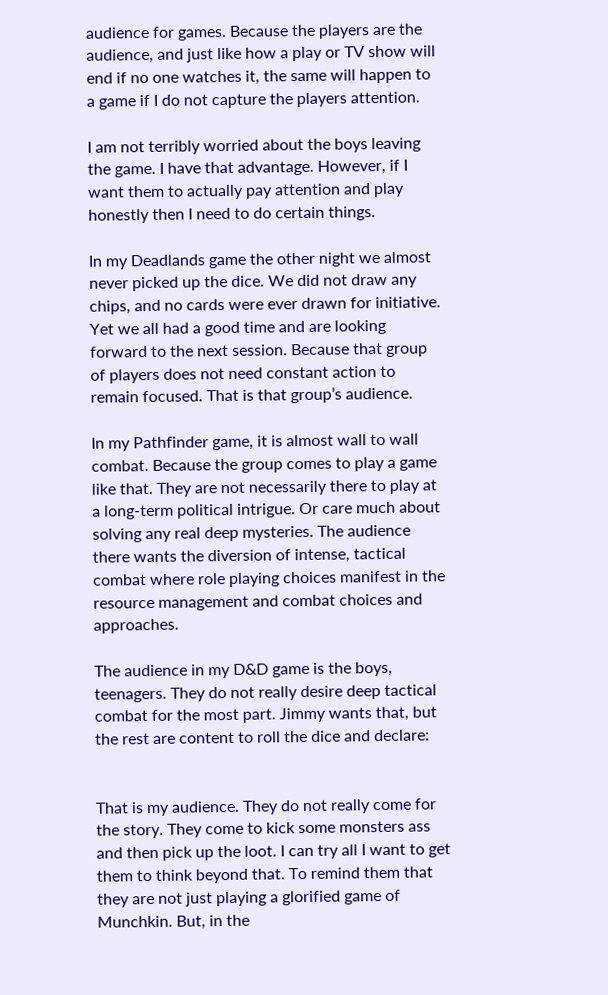audience for games. Because the players are the audience, and just like how a play or TV show will end if no one watches it, the same will happen to a game if I do not capture the players attention.

I am not terribly worried about the boys leaving the game. I have that advantage. However, if I want them to actually pay attention and play honestly then I need to do certain things.

In my Deadlands game the other night we almost never picked up the dice. We did not draw any chips, and no cards were ever drawn for initiative. Yet we all had a good time and are looking forward to the next session. Because that group of players does not need constant action to remain focused. That is that group’s audience.

In my Pathfinder game, it is almost wall to wall combat. Because the group comes to play a game like that. They are not necessarily there to play at a long-term political intrigue. Or care much about solving any real deep mysteries. The audience there wants the diversion of intense, tactical combat where role playing choices manifest in the resource management and combat choices and approaches.

The audience in my D&D game is the boys, teenagers. They do not really desire deep tactical combat for the most part. Jimmy wants that, but the rest are content to roll the dice and declare:


That is my audience. They do not really come for the story. They come to kick some monsters ass and then pick up the loot. I can try all I want to get them to think beyond that. To remind them that they are not just playing a glorified game of Munchkin. But, in the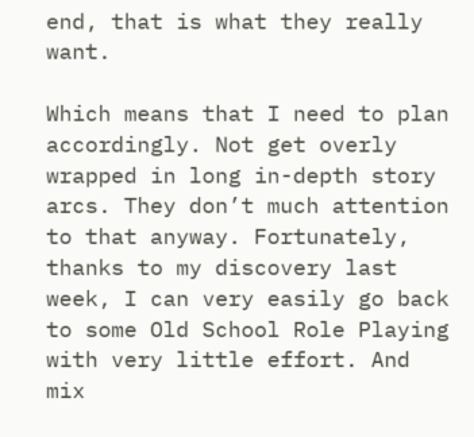end, that is what they really want.

Which means that I need to plan accordingly. Not get overly wrapped in long in-depth story arcs. They don’t much attention to that anyway. Fortunately, thanks to my discovery last week, I can very easily go back to some Old School Role Playing with very little effort. And mix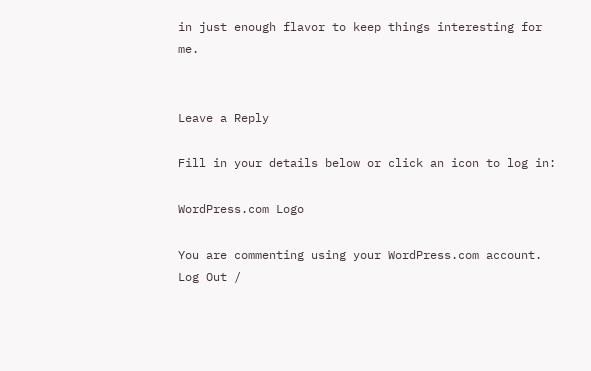in just enough flavor to keep things interesting for me.


Leave a Reply

Fill in your details below or click an icon to log in:

WordPress.com Logo

You are commenting using your WordPress.com account. Log Out /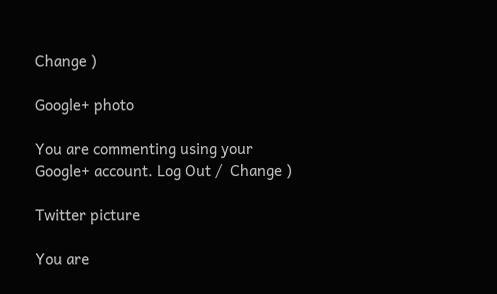Change )

Google+ photo

You are commenting using your Google+ account. Log Out /  Change )

Twitter picture

You are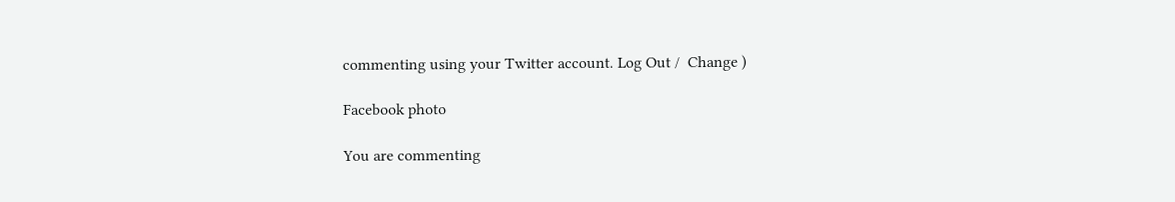commenting using your Twitter account. Log Out /  Change )

Facebook photo

You are commenting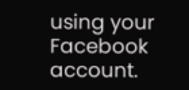using your Facebook account.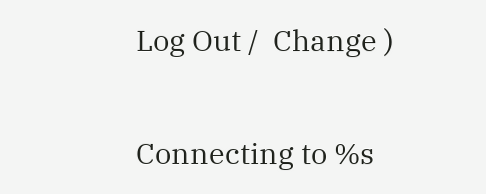Log Out /  Change )


Connecting to %s